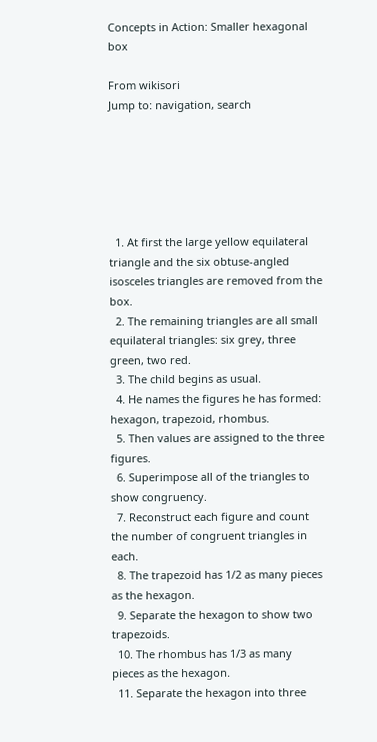Concepts in Action: Smaller hexagonal box

From wikisori
Jump to: navigation, search






  1. At first the large yellow equilateral triangle and the six obtuse-angled isosceles triangles are removed from the box.
  2. The remaining triangles are all small equilateral triangles: six grey, three green, two red.
  3. The child begins as usual.
  4. He names the figures he has formed: hexagon, trapezoid, rhombus.
  5. Then values are assigned to the three figures.
  6. Superimpose all of the triangles to show congruency.
  7. Reconstruct each figure and count the number of congruent triangles in each.
  8. The trapezoid has 1/2 as many pieces as the hexagon.
  9. Separate the hexagon to show two trapezoids.
  10. The rhombus has 1/3 as many pieces as the hexagon.
  11. Separate the hexagon into three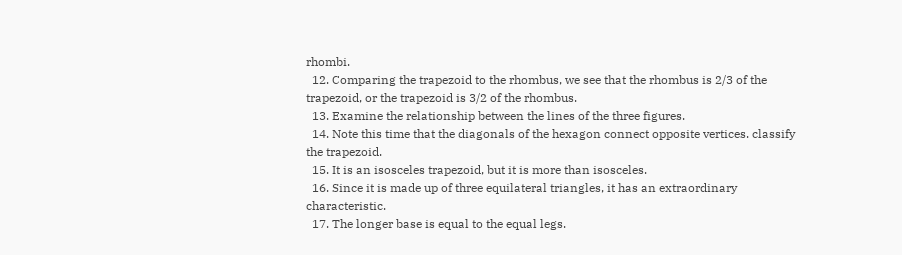rhombi.
  12. Comparing the trapezoid to the rhombus, we see that the rhombus is 2/3 of the trapezoid, or the trapezoid is 3/2 of the rhombus.
  13. Examine the relationship between the lines of the three figures.
  14. Note this time that the diagonals of the hexagon connect opposite vertices. classify the trapezoid.
  15. It is an isosceles trapezoid, but it is more than isosceles.
  16. Since it is made up of three equilateral triangles, it has an extraordinary characteristic.
  17. The longer base is equal to the equal legs.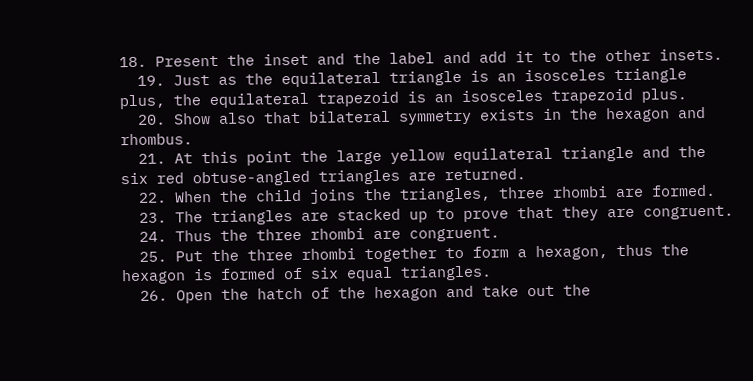18. Present the inset and the label and add it to the other insets.
  19. Just as the equilateral triangle is an isosceles triangle plus, the equilateral trapezoid is an isosceles trapezoid plus.
  20. Show also that bilateral symmetry exists in the hexagon and rhombus.
  21. At this point the large yellow equilateral triangle and the six red obtuse-angled triangles are returned.
  22. When the child joins the triangles, three rhombi are formed.
  23. The triangles are stacked up to prove that they are congruent.
  24. Thus the three rhombi are congruent.
  25. Put the three rhombi together to form a hexagon, thus the hexagon is formed of six equal triangles.
  26. Open the hatch of the hexagon and take out the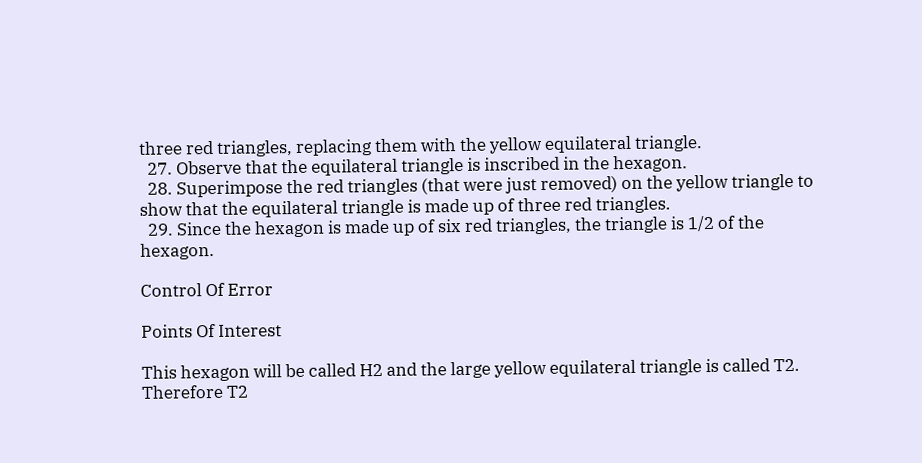three red triangles, replacing them with the yellow equilateral triangle.
  27. Observe that the equilateral triangle is inscribed in the hexagon.
  28. Superimpose the red triangles (that were just removed) on the yellow triangle to show that the equilateral triangle is made up of three red triangles.
  29. Since the hexagon is made up of six red triangles, the triangle is 1/2 of the hexagon.

Control Of Error

Points Of Interest

This hexagon will be called H2 and the large yellow equilateral triangle is called T2. Therefore T2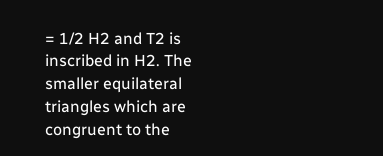= 1/2 H2 and T2 is inscribed in H2. The smaller equilateral triangles which are congruent to the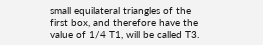small equilateral triangles of the first box, and therefore have the value of 1/4 T1, will be called T3.